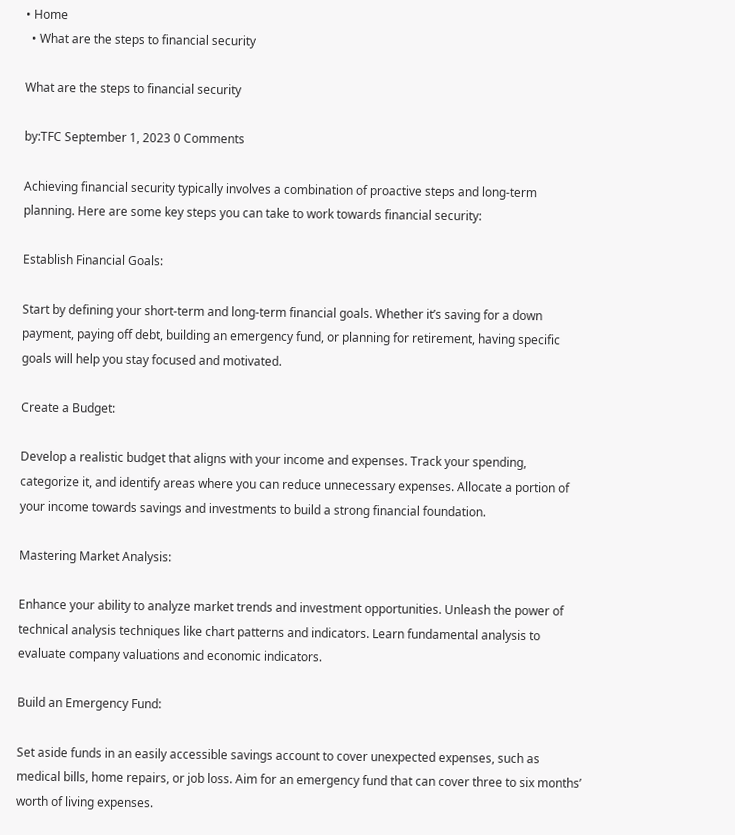• Home
  • What are the steps to financial security

What are the steps to financial security

by:TFC September 1, 2023 0 Comments

Achieving financial security typically involves a combination of proactive steps and long-term planning. Here are some key steps you can take to work towards financial security:

Establish Financial Goals:

Start by defining your short-term and long-term financial goals. Whether it’s saving for a down payment, paying off debt, building an emergency fund, or planning for retirement, having specific goals will help you stay focused and motivated.

Create a Budget:

Develop a realistic budget that aligns with your income and expenses. Track your spending, categorize it, and identify areas where you can reduce unnecessary expenses. Allocate a portion of your income towards savings and investments to build a strong financial foundation.

Mastering Market Analysis:

Enhance your ability to analyze market trends and investment opportunities. Unleash the power of technical analysis techniques like chart patterns and indicators. Learn fundamental analysis to evaluate company valuations and economic indicators.

Build an Emergency Fund:

Set aside funds in an easily accessible savings account to cover unexpected expenses, such as medical bills, home repairs, or job loss. Aim for an emergency fund that can cover three to six months’ worth of living expenses.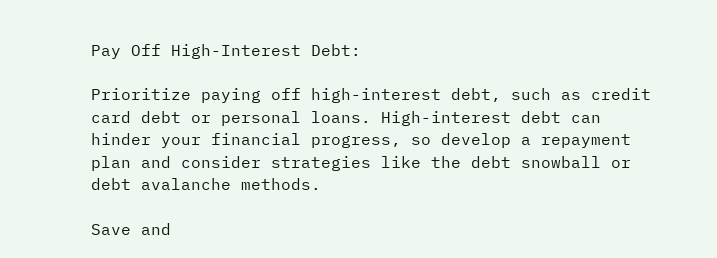Pay Off High-Interest Debt:

Prioritize paying off high-interest debt, such as credit card debt or personal loans. High-interest debt can hinder your financial progress, so develop a repayment plan and consider strategies like the debt snowball or debt avalanche methods.

Save and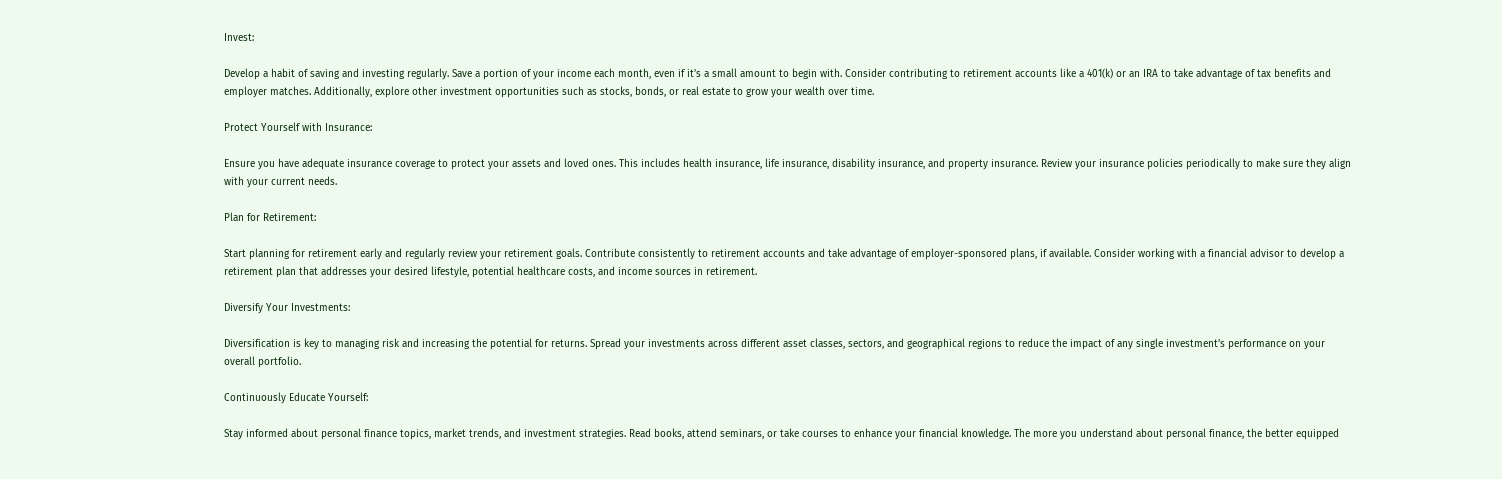Invest:

Develop a habit of saving and investing regularly. Save a portion of your income each month, even if it’s a small amount to begin with. Consider contributing to retirement accounts like a 401(k) or an IRA to take advantage of tax benefits and employer matches. Additionally, explore other investment opportunities such as stocks, bonds, or real estate to grow your wealth over time.

Protect Yourself with Insurance:

Ensure you have adequate insurance coverage to protect your assets and loved ones. This includes health insurance, life insurance, disability insurance, and property insurance. Review your insurance policies periodically to make sure they align with your current needs.

Plan for Retirement:

Start planning for retirement early and regularly review your retirement goals. Contribute consistently to retirement accounts and take advantage of employer-sponsored plans, if available. Consider working with a financial advisor to develop a retirement plan that addresses your desired lifestyle, potential healthcare costs, and income sources in retirement.

Diversify Your Investments:

Diversification is key to managing risk and increasing the potential for returns. Spread your investments across different asset classes, sectors, and geographical regions to reduce the impact of any single investment’s performance on your overall portfolio.

Continuously Educate Yourself:

Stay informed about personal finance topics, market trends, and investment strategies. Read books, attend seminars, or take courses to enhance your financial knowledge. The more you understand about personal finance, the better equipped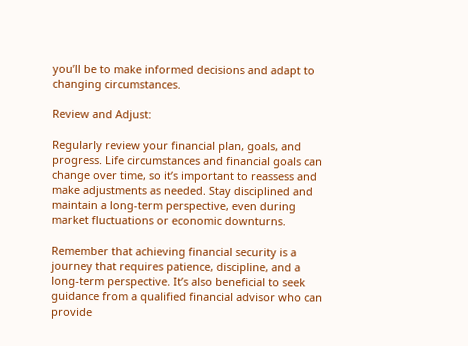you’ll be to make informed decisions and adapt to changing circumstances.

Review and Adjust:

Regularly review your financial plan, goals, and progress. Life circumstances and financial goals can change over time, so it’s important to reassess and make adjustments as needed. Stay disciplined and maintain a long-term perspective, even during market fluctuations or economic downturns.

Remember that achieving financial security is a journey that requires patience, discipline, and a long-term perspective. It’s also beneficial to seek guidance from a qualified financial advisor who can provide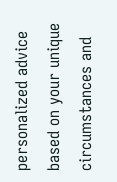personalized advice based on your unique circumstances and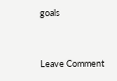goals


Leave Comment